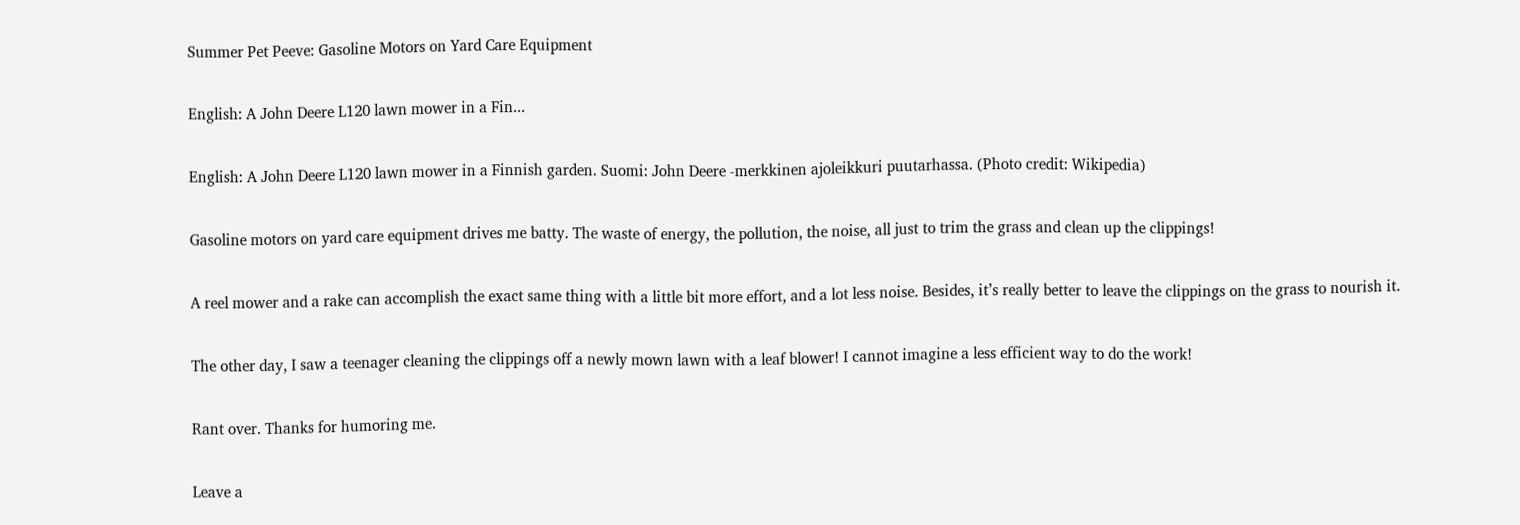Summer Pet Peeve: Gasoline Motors on Yard Care Equipment

English: A John Deere L120 lawn mower in a Fin...

English: A John Deere L120 lawn mower in a Finnish garden. Suomi: John Deere -merkkinen ajoleikkuri puutarhassa. (Photo credit: Wikipedia)

Gasoline motors on yard care equipment drives me batty. The waste of energy, the pollution, the noise, all just to trim the grass and clean up the clippings!

A reel mower and a rake can accomplish the exact same thing with a little bit more effort, and a lot less noise. Besides, it’s really better to leave the clippings on the grass to nourish it.

The other day, I saw a teenager cleaning the clippings off a newly mown lawn with a leaf blower! I cannot imagine a less efficient way to do the work!

Rant over. Thanks for humoring me.

Leave a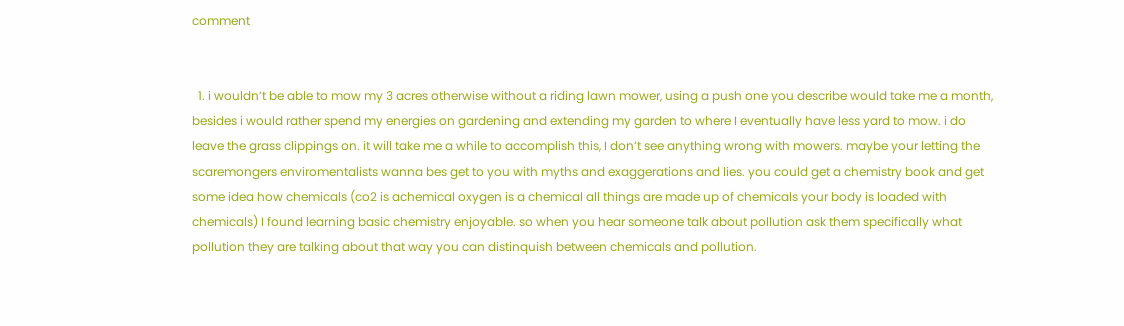comment


  1. i wouldn’t be able to mow my 3 acres otherwise without a riding lawn mower, using a push one you describe would take me a month, besides i would rather spend my energies on gardening and extending my garden to where I eventually have less yard to mow. i do leave the grass clippings on. it will take me a while to accomplish this, I don’t see anything wrong with mowers. maybe your letting the scaremongers enviromentalists wanna bes get to you with myths and exaggerations and lies. you could get a chemistry book and get some idea how chemicals (co2 is achemical oxygen is a chemical all things are made up of chemicals your body is loaded with chemicals) I found learning basic chemistry enjoyable. so when you hear someone talk about pollution ask them specifically what pollution they are talking about that way you can distinquish between chemicals and pollution.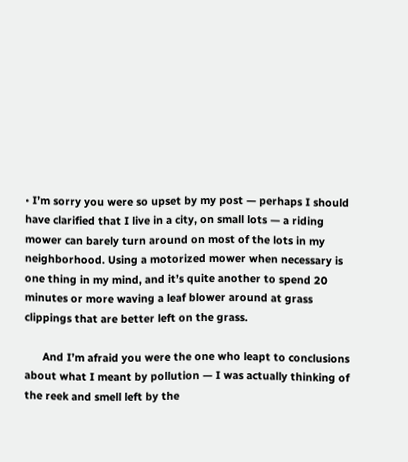• I’m sorry you were so upset by my post — perhaps I should have clarified that I live in a city, on small lots — a riding mower can barely turn around on most of the lots in my neighborhood. Using a motorized mower when necessary is one thing in my mind, and it’s quite another to spend 20 minutes or more waving a leaf blower around at grass clippings that are better left on the grass.

      And I’m afraid you were the one who leapt to conclusions about what I meant by pollution — I was actually thinking of the reek and smell left by the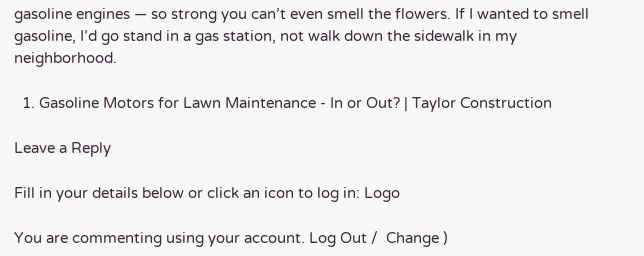gasoline engines — so strong you can’t even smell the flowers. If I wanted to smell gasoline, I’d go stand in a gas station, not walk down the sidewalk in my neighborhood.

  1. Gasoline Motors for Lawn Maintenance - In or Out? | Taylor Construction

Leave a Reply

Fill in your details below or click an icon to log in: Logo

You are commenting using your account. Log Out /  Change )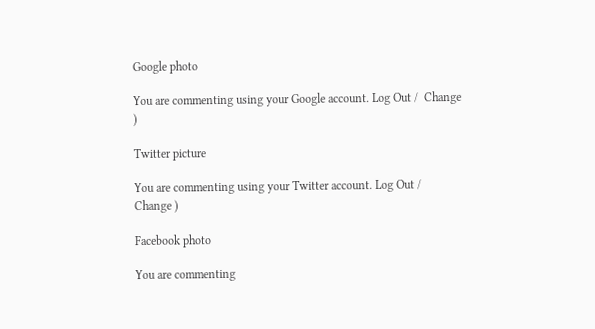Google photo

You are commenting using your Google account. Log Out /  Change )

Twitter picture

You are commenting using your Twitter account. Log Out /  Change )

Facebook photo

You are commenting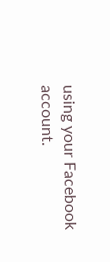using your Facebook account.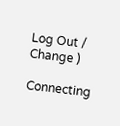Log Out /  Change )

Connecting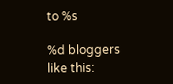to %s

%d bloggers like this: